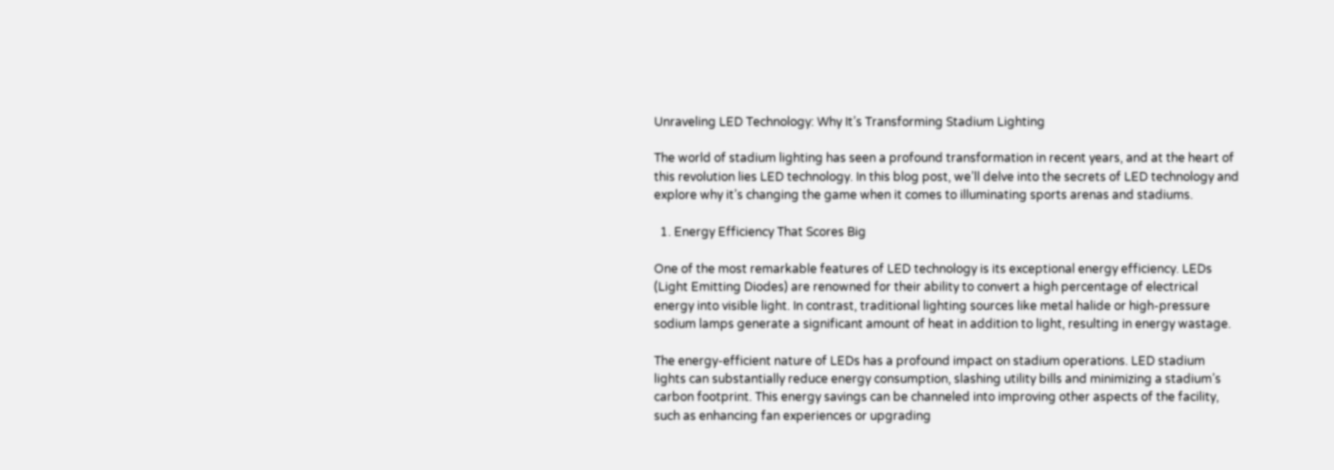Unraveling LED Technology: Why It’s Transforming Stadium Lighting

The world of stadium lighting has seen a profound transformation in recent years, and at the heart of this revolution lies LED technology. In this blog post, we’ll delve into the secrets of LED technology and explore why it’s changing the game when it comes to illuminating sports arenas and stadiums.

  1. Energy Efficiency That Scores Big

One of the most remarkable features of LED technology is its exceptional energy efficiency. LEDs (Light Emitting Diodes) are renowned for their ability to convert a high percentage of electrical energy into visible light. In contrast, traditional lighting sources like metal halide or high-pressure sodium lamps generate a significant amount of heat in addition to light, resulting in energy wastage.

The energy-efficient nature of LEDs has a profound impact on stadium operations. LED stadium lights can substantially reduce energy consumption, slashing utility bills and minimizing a stadium’s carbon footprint. This energy savings can be channeled into improving other aspects of the facility, such as enhancing fan experiences or upgrading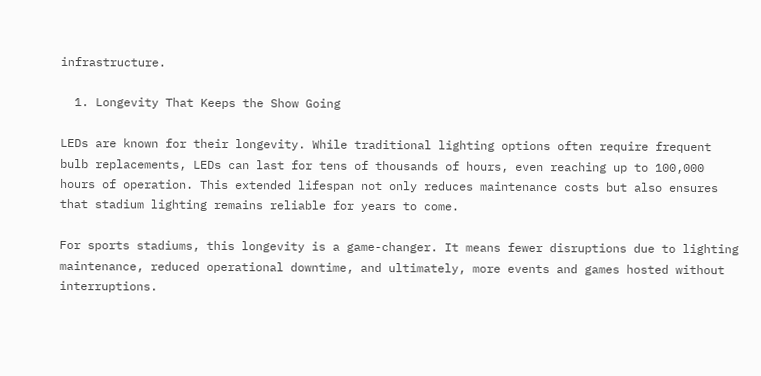infrastructure.

  1. Longevity That Keeps the Show Going

LEDs are known for their longevity. While traditional lighting options often require frequent bulb replacements, LEDs can last for tens of thousands of hours, even reaching up to 100,000 hours of operation. This extended lifespan not only reduces maintenance costs but also ensures that stadium lighting remains reliable for years to come.

For sports stadiums, this longevity is a game-changer. It means fewer disruptions due to lighting maintenance, reduced operational downtime, and ultimately, more events and games hosted without interruptions.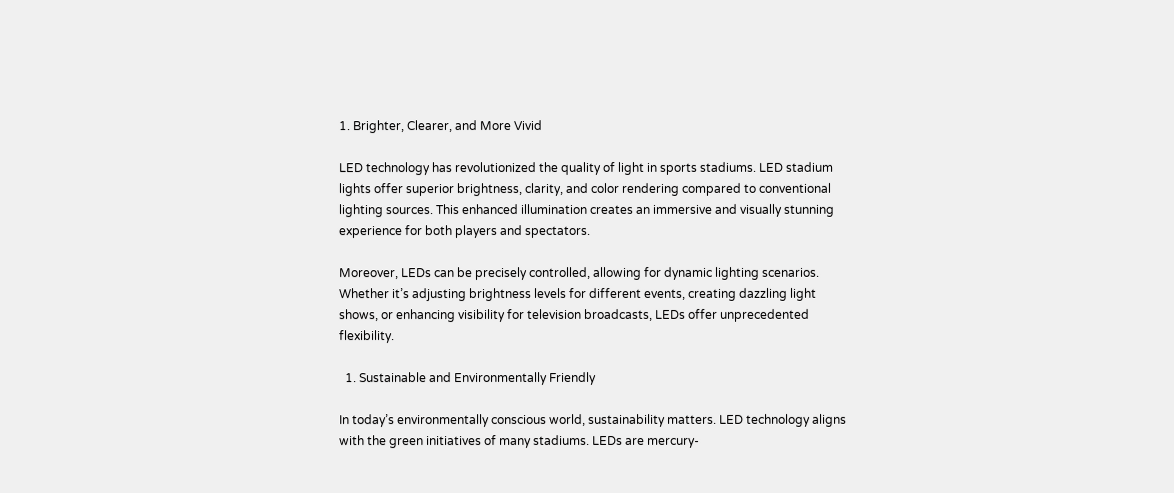1. Brighter, Clearer, and More Vivid

LED technology has revolutionized the quality of light in sports stadiums. LED stadium lights offer superior brightness, clarity, and color rendering compared to conventional lighting sources. This enhanced illumination creates an immersive and visually stunning experience for both players and spectators.

Moreover, LEDs can be precisely controlled, allowing for dynamic lighting scenarios. Whether it’s adjusting brightness levels for different events, creating dazzling light shows, or enhancing visibility for television broadcasts, LEDs offer unprecedented flexibility.

  1. Sustainable and Environmentally Friendly

In today’s environmentally conscious world, sustainability matters. LED technology aligns with the green initiatives of many stadiums. LEDs are mercury-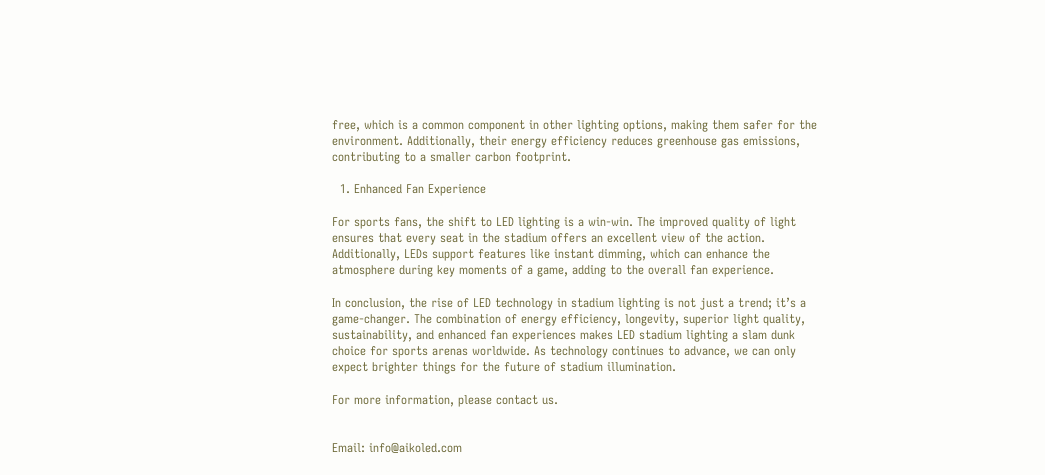free, which is a common component in other lighting options, making them safer for the environment. Additionally, their energy efficiency reduces greenhouse gas emissions, contributing to a smaller carbon footprint.

  1. Enhanced Fan Experience

For sports fans, the shift to LED lighting is a win-win. The improved quality of light ensures that every seat in the stadium offers an excellent view of the action. Additionally, LEDs support features like instant dimming, which can enhance the atmosphere during key moments of a game, adding to the overall fan experience.

In conclusion, the rise of LED technology in stadium lighting is not just a trend; it’s a game-changer. The combination of energy efficiency, longevity, superior light quality, sustainability, and enhanced fan experiences makes LED stadium lighting a slam dunk choice for sports arenas worldwide. As technology continues to advance, we can only expect brighter things for the future of stadium illumination.

For more information, please contact us.


Email: info@aikoled.com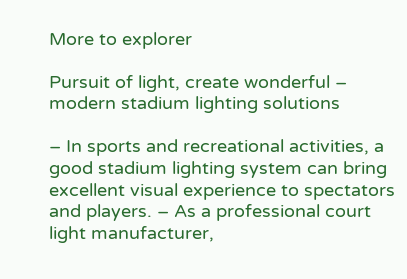More to explorer

Pursuit of light, create wonderful – modern stadium lighting solutions

– In sports and recreational activities, a good stadium lighting system can bring excellent visual experience to spectators and players. – As a professional court light manufacturer,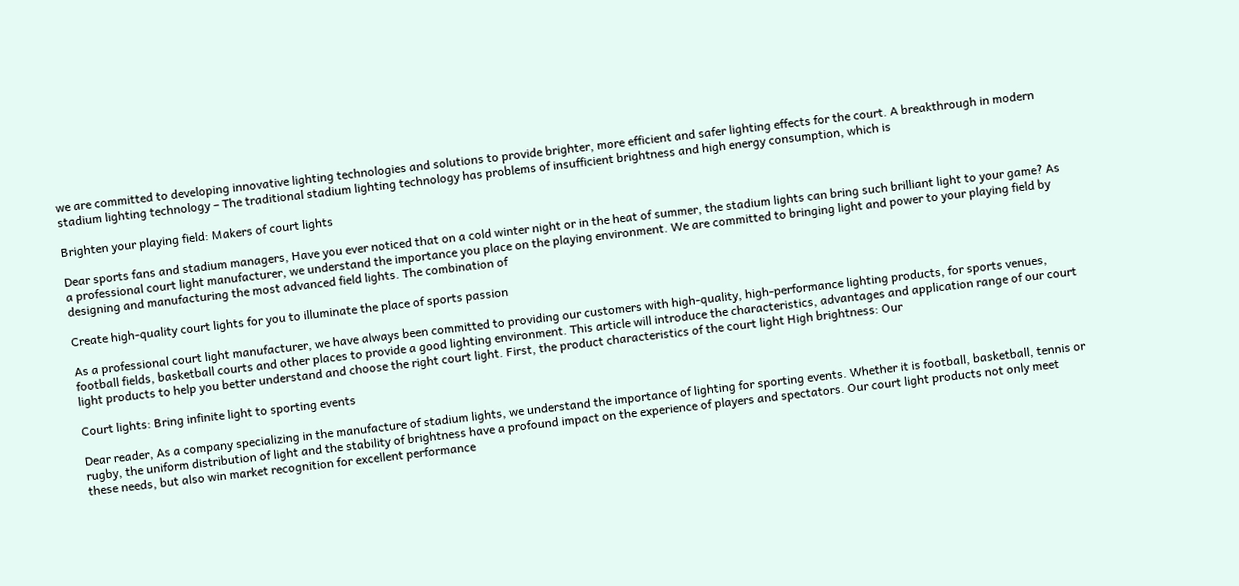we are committed to developing innovative lighting technologies and solutions to provide brighter, more efficient and safer lighting effects for the court. A breakthrough in modern stadium lighting technology – The traditional stadium lighting technology has problems of insufficient brightness and high energy consumption, which is

Brighten your playing field: Makers of court lights

Dear sports fans and stadium managers, Have you ever noticed that on a cold winter night or in the heat of summer, the stadium lights can bring such brilliant light to your game? As a professional court light manufacturer, we understand the importance you place on the playing environment. We are committed to bringing light and power to your playing field by designing and manufacturing the most advanced field lights. The combination of

Create high-quality court lights for you to illuminate the place of sports passion

As a professional court light manufacturer, we have always been committed to providing our customers with high-quality, high-performance lighting products, for sports venues, football fields, basketball courts and other places to provide a good lighting environment. This article will introduce the characteristics, advantages and application range of our court light products to help you better understand and choose the right court light. First, the product characteristics of the court light High brightness: Our

Court lights: Bring infinite light to sporting events

Dear reader, As a company specializing in the manufacture of stadium lights, we understand the importance of lighting for sporting events. Whether it is football, basketball, tennis or rugby, the uniform distribution of light and the stability of brightness have a profound impact on the experience of players and spectators. Our court light products not only meet these needs, but also win market recognition for excellent performance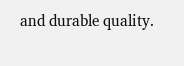and durable quality.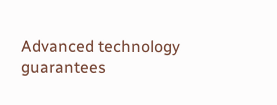Advanced technology guarantees